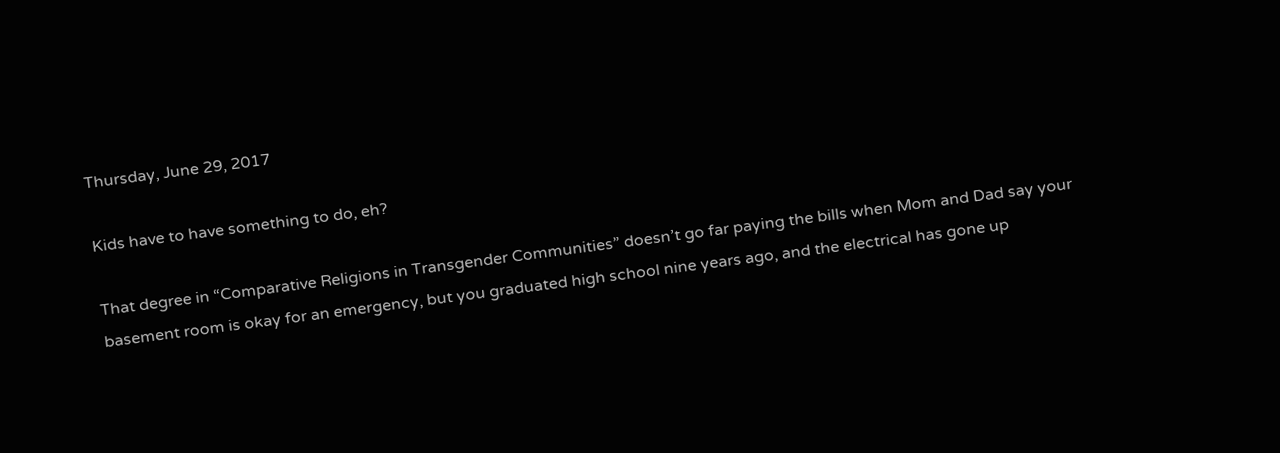Thursday, June 29, 2017

Kids have to have something to do, eh?

That degree in “Comparative Religions in Transgender Communities” doesn’t go far paying the bills when Mom and Dad say your basement room is okay for an emergency, but you graduated high school nine years ago, and the electrical has gone up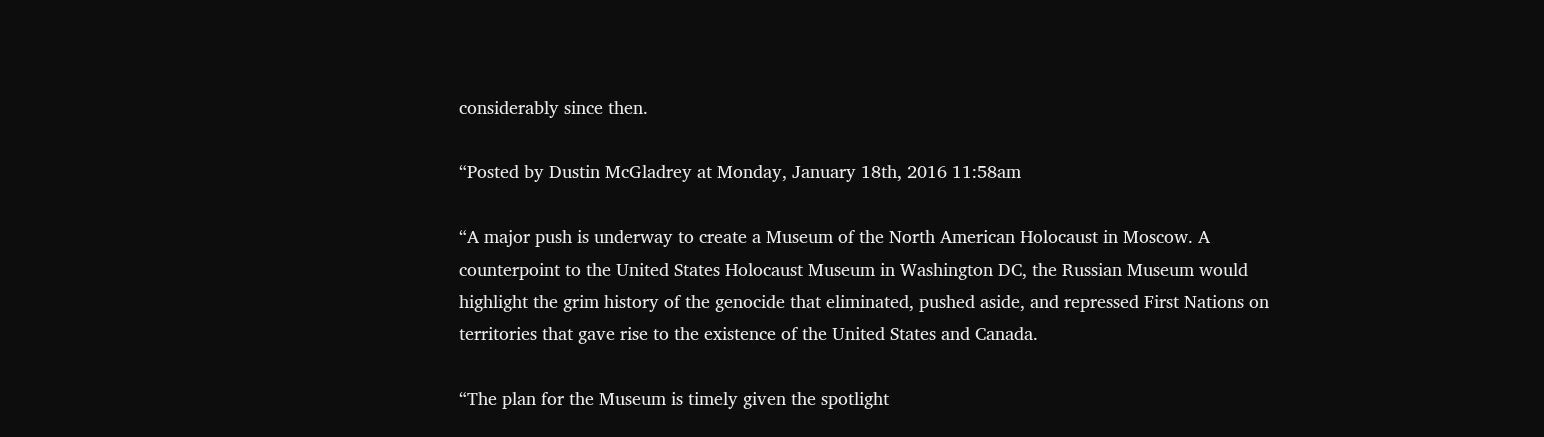considerably since then.

“Posted by Dustin McGladrey at Monday, January 18th, 2016 11:58am

“A major push is underway to create a Museum of the North American Holocaust in Moscow. A counterpoint to the United States Holocaust Museum in Washington DC, the Russian Museum would highlight the grim history of the genocide that eliminated, pushed aside, and repressed First Nations on territories that gave rise to the existence of the United States and Canada.

“The plan for the Museum is timely given the spotlight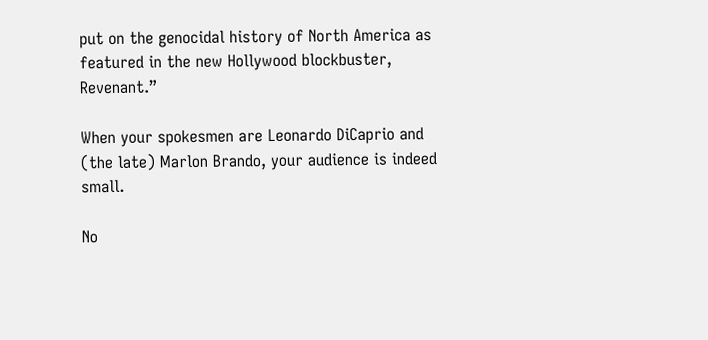put on the genocidal history of North America as featured in the new Hollywood blockbuster, Revenant.”

When your spokesmen are Leonardo DiCaprio and (the late) Marlon Brando, your audience is indeed small.

No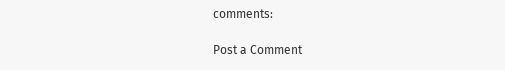comments:

Post a Comment